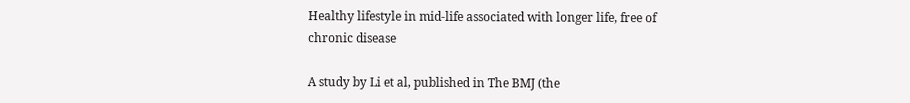Healthy lifestyle in mid-life associated with longer life, free of chronic disease

A study by Li et al, published in The BMJ (the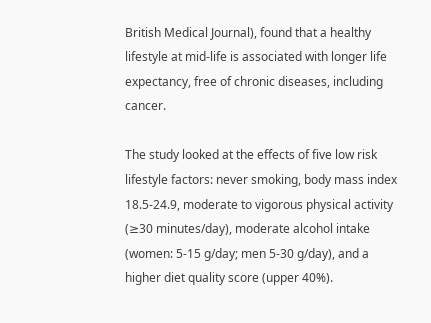British Medical Journal), found that a healthy lifestyle at mid-life is associated with longer life expectancy, free of chronic diseases, including cancer.

The study looked at the effects of five low risk lifestyle factors: never smoking, body mass index 18.5-24.9, moderate to vigorous physical activity (≥30 minutes/day), moderate alcohol intake (women: 5-15 g/day; men 5-30 g/day), and a higher diet quality score (upper 40%).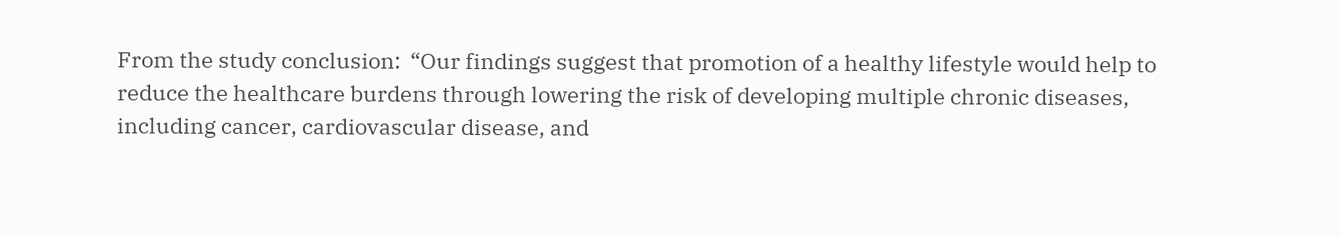From the study conclusion:  “Our findings suggest that promotion of a healthy lifestyle would help to reduce the healthcare burdens through lowering the risk of developing multiple chronic diseases, including cancer, cardiovascular disease, and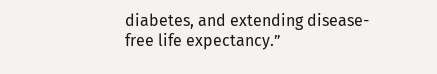diabetes, and extending disease-free life expectancy.”